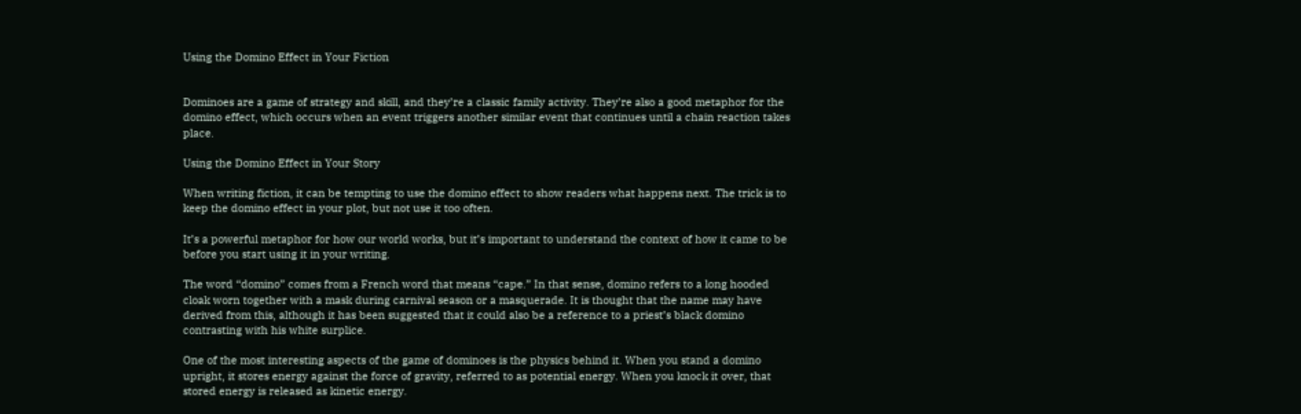Using the Domino Effect in Your Fiction


Dominoes are a game of strategy and skill, and they’re a classic family activity. They’re also a good metaphor for the domino effect, which occurs when an event triggers another similar event that continues until a chain reaction takes place.

Using the Domino Effect in Your Story

When writing fiction, it can be tempting to use the domino effect to show readers what happens next. The trick is to keep the domino effect in your plot, but not use it too often.

It’s a powerful metaphor for how our world works, but it’s important to understand the context of how it came to be before you start using it in your writing.

The word “domino” comes from a French word that means “cape.” In that sense, domino refers to a long hooded cloak worn together with a mask during carnival season or a masquerade. It is thought that the name may have derived from this, although it has been suggested that it could also be a reference to a priest’s black domino contrasting with his white surplice.

One of the most interesting aspects of the game of dominoes is the physics behind it. When you stand a domino upright, it stores energy against the force of gravity, referred to as potential energy. When you knock it over, that stored energy is released as kinetic energy.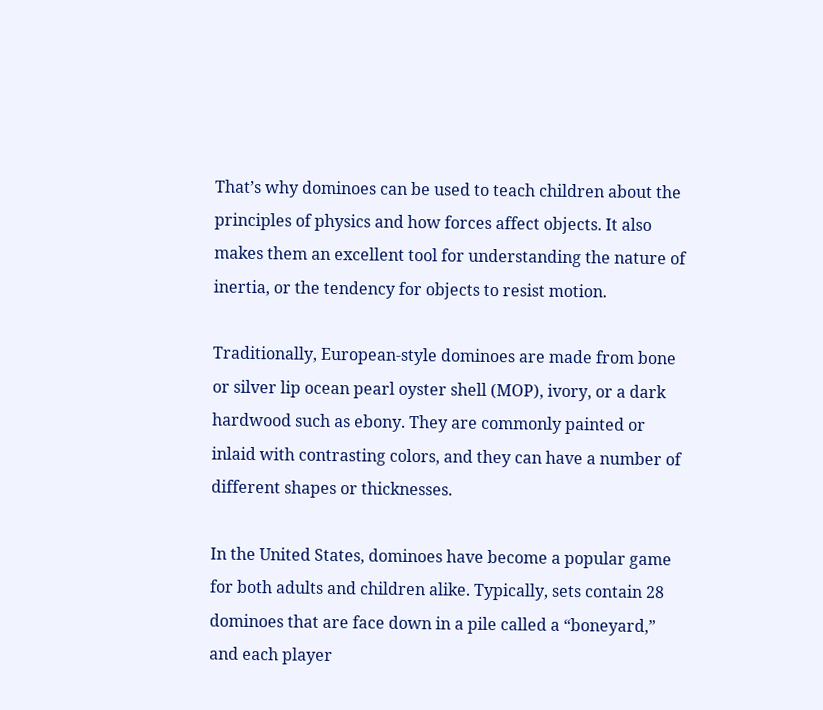That’s why dominoes can be used to teach children about the principles of physics and how forces affect objects. It also makes them an excellent tool for understanding the nature of inertia, or the tendency for objects to resist motion.

Traditionally, European-style dominoes are made from bone or silver lip ocean pearl oyster shell (MOP), ivory, or a dark hardwood such as ebony. They are commonly painted or inlaid with contrasting colors, and they can have a number of different shapes or thicknesses.

In the United States, dominoes have become a popular game for both adults and children alike. Typically, sets contain 28 dominoes that are face down in a pile called a “boneyard,” and each player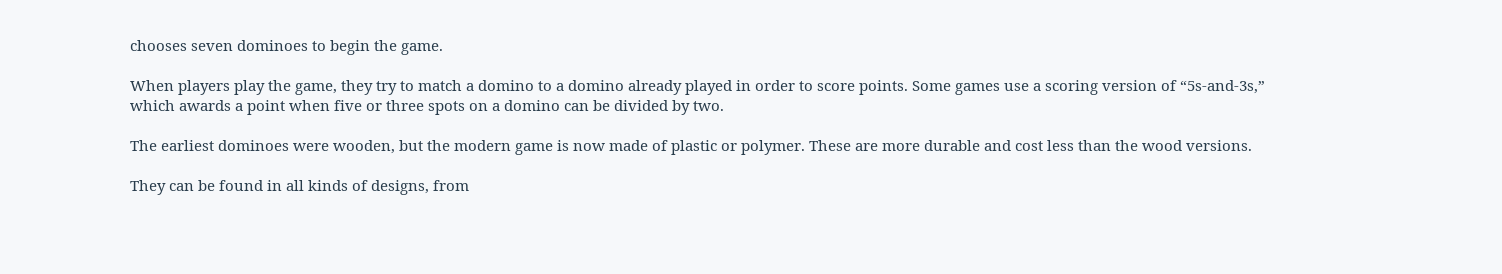chooses seven dominoes to begin the game.

When players play the game, they try to match a domino to a domino already played in order to score points. Some games use a scoring version of “5s-and-3s,” which awards a point when five or three spots on a domino can be divided by two.

The earliest dominoes were wooden, but the modern game is now made of plastic or polymer. These are more durable and cost less than the wood versions.

They can be found in all kinds of designs, from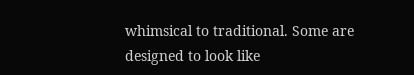whimsical to traditional. Some are designed to look like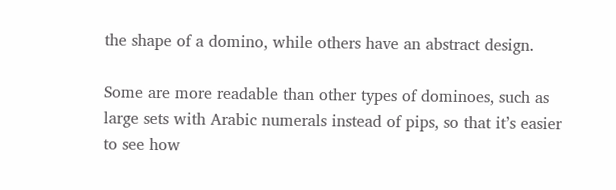the shape of a domino, while others have an abstract design.

Some are more readable than other types of dominoes, such as large sets with Arabic numerals instead of pips, so that it’s easier to see how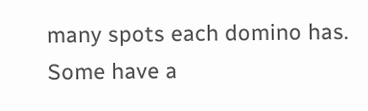many spots each domino has. Some have a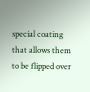special coating that allows them to be flipped over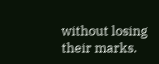without losing their marks.